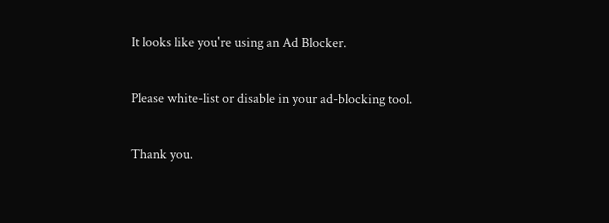It looks like you're using an Ad Blocker.

Please white-list or disable in your ad-blocking tool.

Thank you.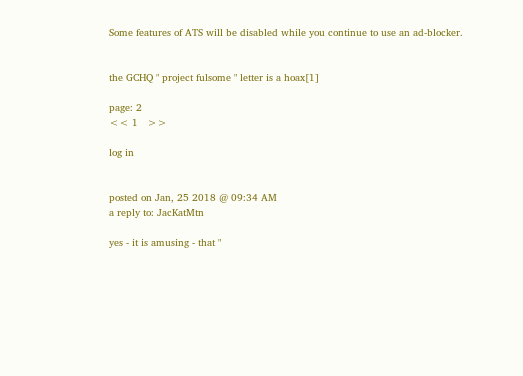Some features of ATS will be disabled while you continue to use an ad-blocker.


the GCHQ " project fulsome " letter is a hoax[1]

page: 2
<< 1   >>

log in


posted on Jan, 25 2018 @ 09:34 AM
a reply to: JacKatMtn

yes - it is amusing - that "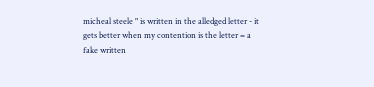micheal steele " is written in the alledged letter - it gets better when my contention is the letter = a fake written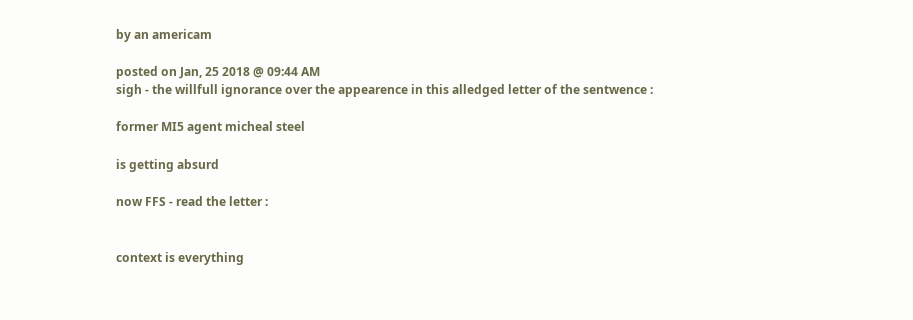by an americam

posted on Jan, 25 2018 @ 09:44 AM
sigh - the willfull ignorance over the appearence in this alledged letter of the sentwence :

former MI5 agent micheal steel

is getting absurd

now FFS - read the letter :


context is everything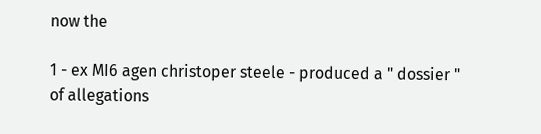now the

1 - ex MI6 agen christoper steele - produced a " dossier " of allegations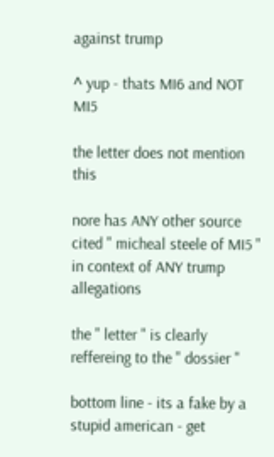against trump

^ yup - thats MI6 and NOT MI5

the letter does not mention this

nore has ANY other source cited " micheal steele of MI5 " in context of ANY trump allegations

the " letter " is clearly reffereing to the " dossier "

bottom line - its a fake by a stupid american - get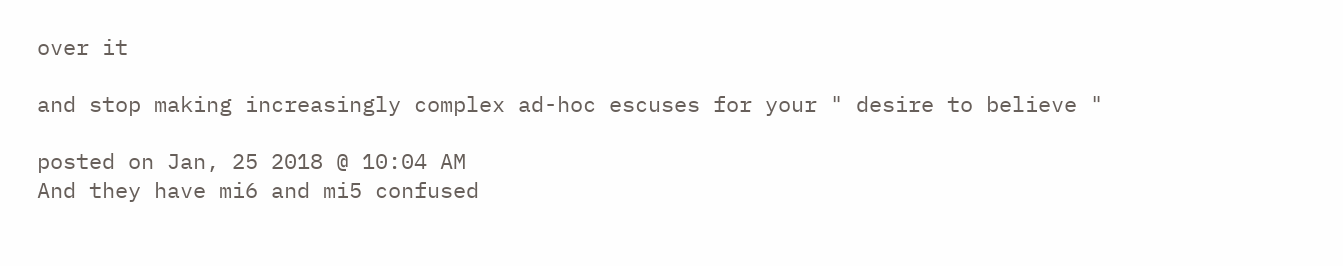over it

and stop making increasingly complex ad-hoc escuses for your " desire to believe "

posted on Jan, 25 2018 @ 10:04 AM
And they have mi6 and mi5 confused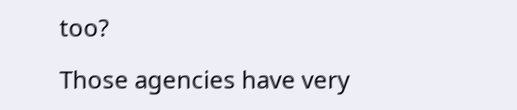too?

Those agencies have very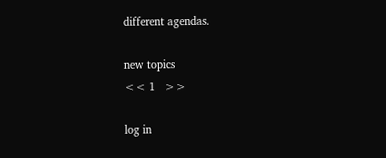different agendas.

new topics
<< 1   >>

log in